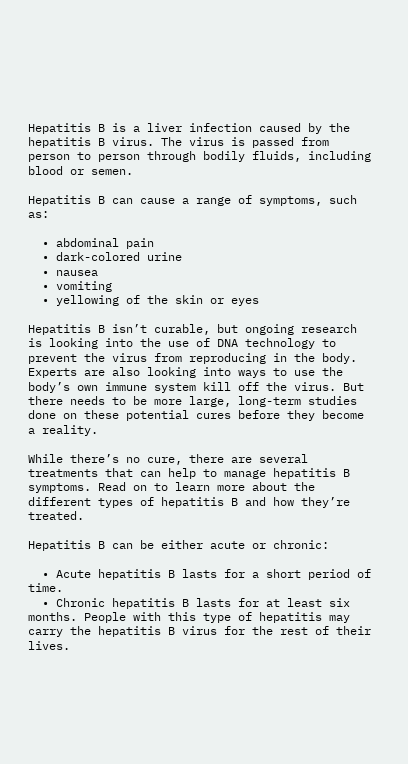Hepatitis B is a liver infection caused by the hepatitis B virus. The virus is passed from person to person through bodily fluids, including blood or semen.

Hepatitis B can cause a range of symptoms, such as:

  • abdominal pain
  • dark-colored urine
  • nausea
  • vomiting
  • yellowing of the skin or eyes

Hepatitis B isn’t curable, but ongoing research is looking into the use of DNA technology to prevent the virus from reproducing in the body. Experts are also looking into ways to use the body’s own immune system kill off the virus. But there needs to be more large, long-term studies done on these potential cures before they become a reality.

While there’s no cure, there are several treatments that can help to manage hepatitis B symptoms. Read on to learn more about the different types of hepatitis B and how they’re treated.

Hepatitis B can be either acute or chronic:

  • Acute hepatitis B lasts for a short period of time.
  • Chronic hepatitis B lasts for at least six months. People with this type of hepatitis may carry the hepatitis B virus for the rest of their lives.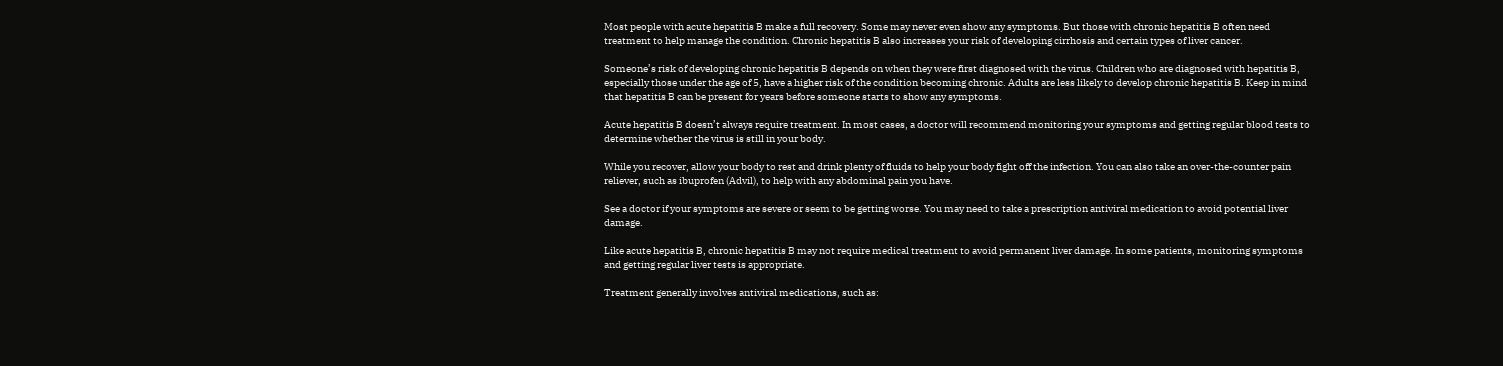Most people with acute hepatitis B make a full recovery. Some may never even show any symptoms. But those with chronic hepatitis B often need treatment to help manage the condition. Chronic hepatitis B also increases your risk of developing cirrhosis and certain types of liver cancer.

Someone’s risk of developing chronic hepatitis B depends on when they were first diagnosed with the virus. Children who are diagnosed with hepatitis B, especially those under the age of 5, have a higher risk of the condition becoming chronic. Adults are less likely to develop chronic hepatitis B. Keep in mind that hepatitis B can be present for years before someone starts to show any symptoms.

Acute hepatitis B doesn’t always require treatment. In most cases, a doctor will recommend monitoring your symptoms and getting regular blood tests to determine whether the virus is still in your body.

While you recover, allow your body to rest and drink plenty of fluids to help your body fight off the infection. You can also take an over-the-counter pain reliever, such as ibuprofen (Advil), to help with any abdominal pain you have.

See a doctor if your symptoms are severe or seem to be getting worse. You may need to take a prescription antiviral medication to avoid potential liver damage.

Like acute hepatitis B, chronic hepatitis B may not require medical treatment to avoid permanent liver damage. In some patients, monitoring symptoms and getting regular liver tests is appropriate.

Treatment generally involves antiviral medications, such as: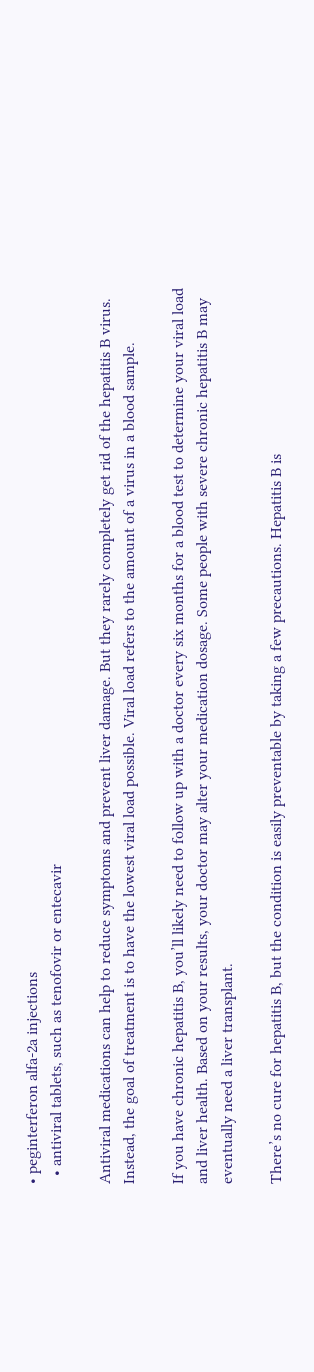• peginterferon alfa-2a injections
  • antiviral tablets, such as tenofovir or entecavir

Antiviral medications can help to reduce symptoms and prevent liver damage. But they rarely completely get rid of the hepatitis B virus. Instead, the goal of treatment is to have the lowest viral load possible. Viral load refers to the amount of a virus in a blood sample.

If you have chronic hepatitis B, you’ll likely need to follow up with a doctor every six months for a blood test to determine your viral load and liver health. Based on your results, your doctor may alter your medication dosage. Some people with severe chronic hepatitis B may eventually need a liver transplant.

There’s no cure for hepatitis B, but the condition is easily preventable by taking a few precautions. Hepatitis B is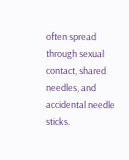often spread through sexual contact, shared needles, and accidental needle sticks.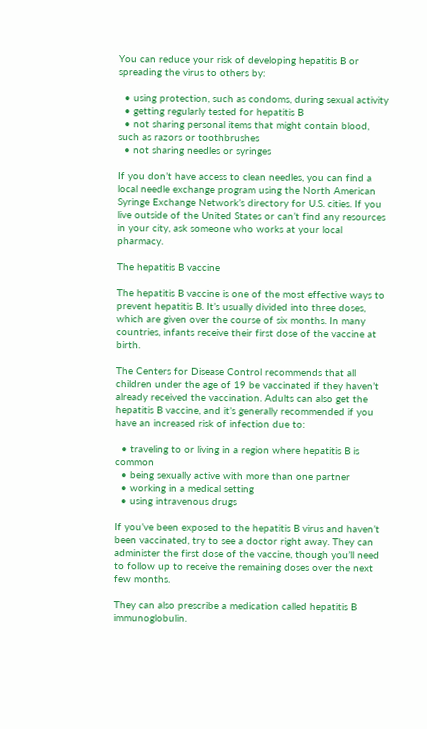You can reduce your risk of developing hepatitis B or spreading the virus to others by:

  • using protection, such as condoms, during sexual activity
  • getting regularly tested for hepatitis B
  • not sharing personal items that might contain blood, such as razors or toothbrushes
  • not sharing needles or syringes

If you don’t have access to clean needles, you can find a local needle exchange program using the North American Syringe Exchange Network’s directory for U.S. cities. If you live outside of the United States or can’t find any resources in your city, ask someone who works at your local pharmacy.

The hepatitis B vaccine

The hepatitis B vaccine is one of the most effective ways to prevent hepatitis B. It’s usually divided into three doses, which are given over the course of six months. In many countries, infants receive their first dose of the vaccine at birth.

The Centers for Disease Control recommends that all children under the age of 19 be vaccinated if they haven’t already received the vaccination. Adults can also get the hepatitis B vaccine, and it’s generally recommended if you have an increased risk of infection due to:

  • traveling to or living in a region where hepatitis B is common
  • being sexually active with more than one partner
  • working in a medical setting
  • using intravenous drugs

If you’ve been exposed to the hepatitis B virus and haven’t been vaccinated, try to see a doctor right away. They can administer the first dose of the vaccine, though you’ll need to follow up to receive the remaining doses over the next few months.

They can also prescribe a medication called hepatitis B immunoglobulin.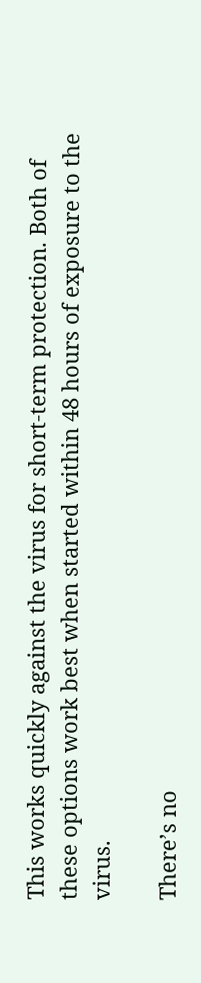This works quickly against the virus for short-term protection. Both of these options work best when started within 48 hours of exposure to the virus.

There’s no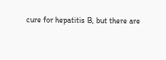cure for hepatitis B, but there are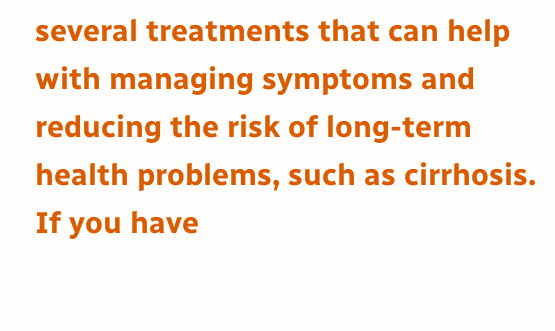several treatments that can help with managing symptoms and reducing the risk of long-term health problems, such as cirrhosis. If you have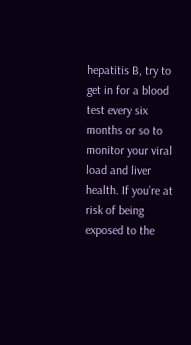hepatitis B, try to get in for a blood test every six months or so to monitor your viral load and liver health. If you’re at risk of being exposed to the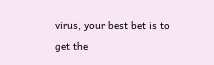virus, your best bet is to get the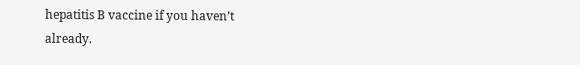hepatitis B vaccine if you haven’t already.